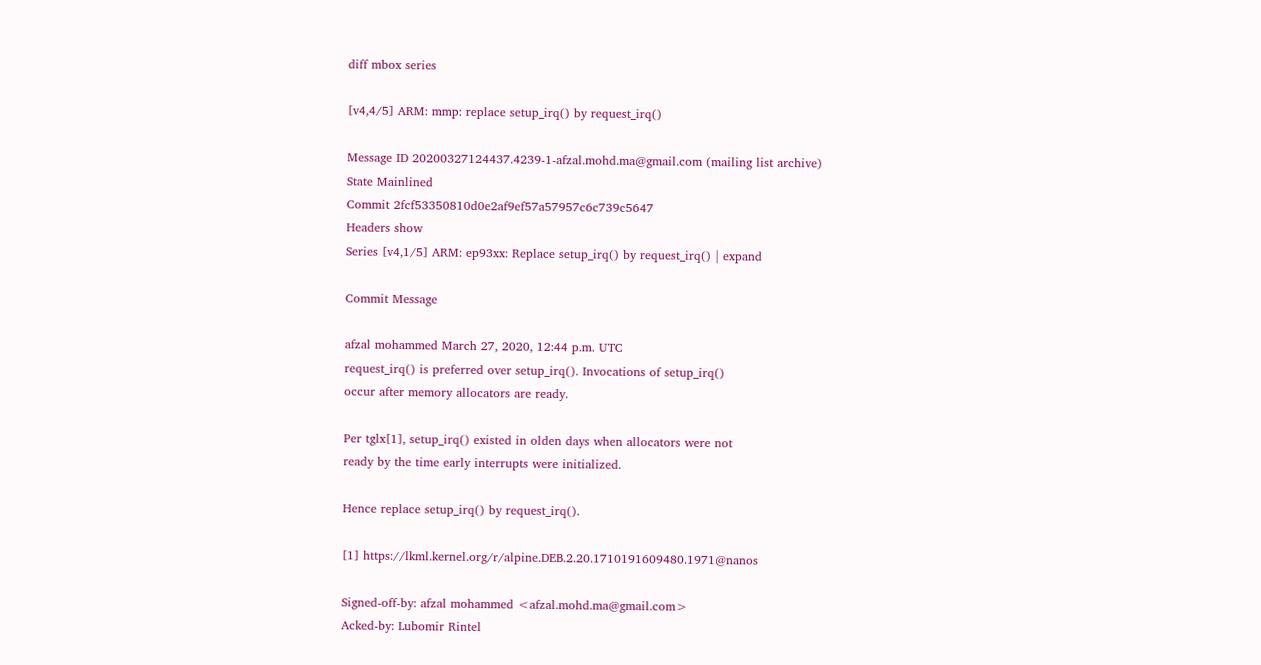diff mbox series

[v4,4/5] ARM: mmp: replace setup_irq() by request_irq()

Message ID 20200327124437.4239-1-afzal.mohd.ma@gmail.com (mailing list archive)
State Mainlined
Commit 2fcf53350810d0e2af9ef57a57957c6c739c5647
Headers show
Series [v4,1/5] ARM: ep93xx: Replace setup_irq() by request_irq() | expand

Commit Message

afzal mohammed March 27, 2020, 12:44 p.m. UTC
request_irq() is preferred over setup_irq(). Invocations of setup_irq()
occur after memory allocators are ready.

Per tglx[1], setup_irq() existed in olden days when allocators were not
ready by the time early interrupts were initialized.

Hence replace setup_irq() by request_irq().

[1] https://lkml.kernel.org/r/alpine.DEB.2.20.1710191609480.1971@nanos

Signed-off-by: afzal mohammed <afzal.mohd.ma@gmail.com>
Acked-by: Lubomir Rintel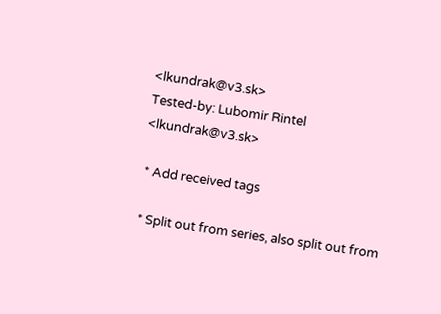<lkundrak@v3.sk>
Tested-by: Lubomir Rintel <lkundrak@v3.sk>

 * Add received tags

 * Split out from series, also split out from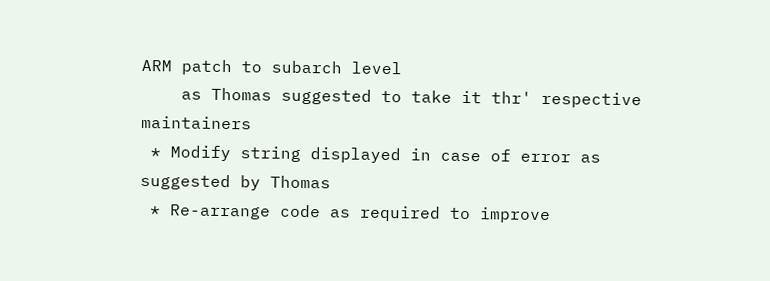ARM patch to subarch level
    as Thomas suggested to take it thr' respective maintainers
 * Modify string displayed in case of error as suggested by Thomas
 * Re-arrange code as required to improve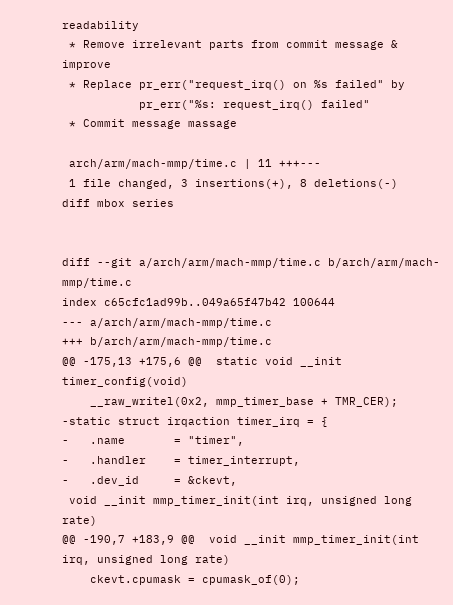readability
 * Remove irrelevant parts from commit message & improve
 * Replace pr_err("request_irq() on %s failed" by
           pr_err("%s: request_irq() failed"
 * Commit message massage

 arch/arm/mach-mmp/time.c | 11 +++---
 1 file changed, 3 insertions(+), 8 deletions(-)
diff mbox series


diff --git a/arch/arm/mach-mmp/time.c b/arch/arm/mach-mmp/time.c
index c65cfc1ad99b..049a65f47b42 100644
--- a/arch/arm/mach-mmp/time.c
+++ b/arch/arm/mach-mmp/time.c
@@ -175,13 +175,6 @@  static void __init timer_config(void)
    __raw_writel(0x2, mmp_timer_base + TMR_CER);
-static struct irqaction timer_irq = {
-   .name       = "timer",
-   .handler    = timer_interrupt,
-   .dev_id     = &ckevt,
 void __init mmp_timer_init(int irq, unsigned long rate)
@@ -190,7 +183,9 @@  void __init mmp_timer_init(int irq, unsigned long rate)
    ckevt.cpumask = cpumask_of(0);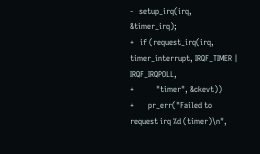-   setup_irq(irq, &timer_irq);
+   if (request_irq(irq, timer_interrupt, IRQF_TIMER | IRQF_IRQPOLL,
+           "timer", &ckevt))
+       pr_err("Failed to request irq %d (timer)\n",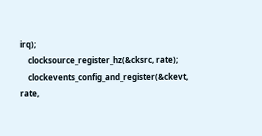irq);
    clocksource_register_hz(&cksrc, rate);
    clockevents_config_and_register(&ckevt, rate,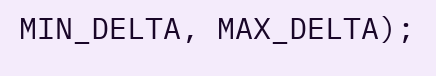MIN_DELTA, MAX_DELTA);